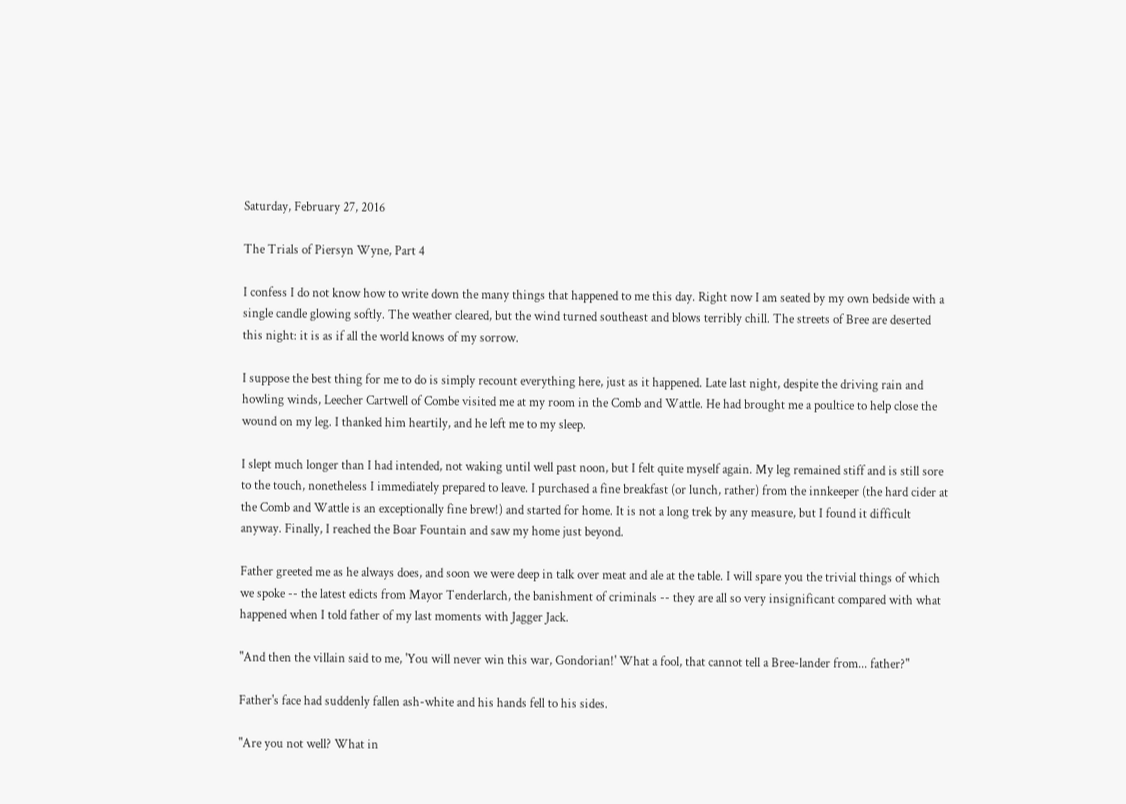Saturday, February 27, 2016

The Trials of Piersyn Wyne, Part 4

I confess I do not know how to write down the many things that happened to me this day. Right now I am seated by my own bedside with a single candle glowing softly. The weather cleared, but the wind turned southeast and blows terribly chill. The streets of Bree are deserted this night: it is as if all the world knows of my sorrow.

I suppose the best thing for me to do is simply recount everything here, just as it happened. Late last night, despite the driving rain and howling winds, Leecher Cartwell of Combe visited me at my room in the Comb and Wattle. He had brought me a poultice to help close the wound on my leg. I thanked him heartily, and he left me to my sleep.

I slept much longer than I had intended, not waking until well past noon, but I felt quite myself again. My leg remained stiff and is still sore to the touch, nonetheless I immediately prepared to leave. I purchased a fine breakfast (or lunch, rather) from the innkeeper (the hard cider at the Comb and Wattle is an exceptionally fine brew!) and started for home. It is not a long trek by any measure, but I found it difficult anyway. Finally, I reached the Boar Fountain and saw my home just beyond.

Father greeted me as he always does, and soon we were deep in talk over meat and ale at the table. I will spare you the trivial things of which we spoke -- the latest edicts from Mayor Tenderlarch, the banishment of criminals -- they are all so very insignificant compared with what happened when I told father of my last moments with Jagger Jack.

"And then the villain said to me, 'You will never win this war, Gondorian!' What a fool, that cannot tell a Bree-lander from... father?"

Father's face had suddenly fallen ash-white and his hands fell to his sides.

"Are you not well? What in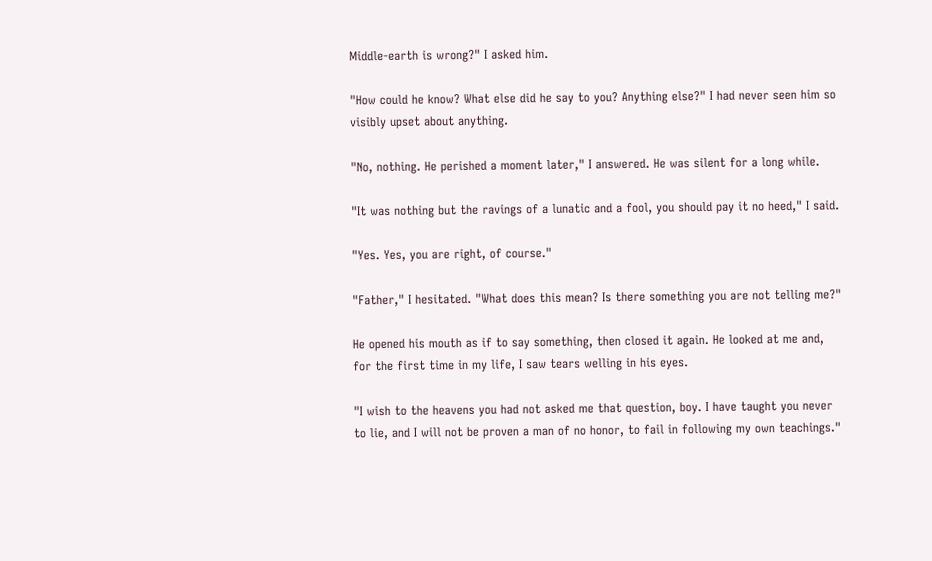Middle-earth is wrong?" I asked him.

"How could he know? What else did he say to you? Anything else?" I had never seen him so visibly upset about anything.

"No, nothing. He perished a moment later," I answered. He was silent for a long while.

"It was nothing but the ravings of a lunatic and a fool, you should pay it no heed," I said.

"Yes. Yes, you are right, of course."

"Father," I hesitated. "What does this mean? Is there something you are not telling me?"

He opened his mouth as if to say something, then closed it again. He looked at me and, for the first time in my life, I saw tears welling in his eyes.

"I wish to the heavens you had not asked me that question, boy. I have taught you never to lie, and I will not be proven a man of no honor, to fail in following my own teachings."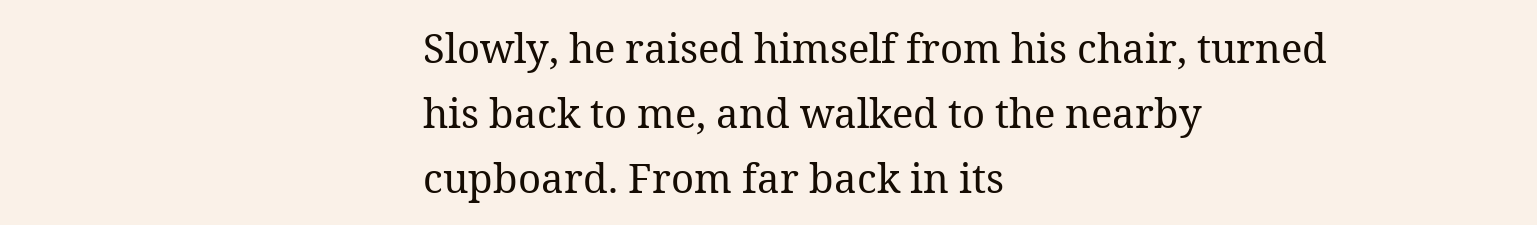Slowly, he raised himself from his chair, turned his back to me, and walked to the nearby cupboard. From far back in its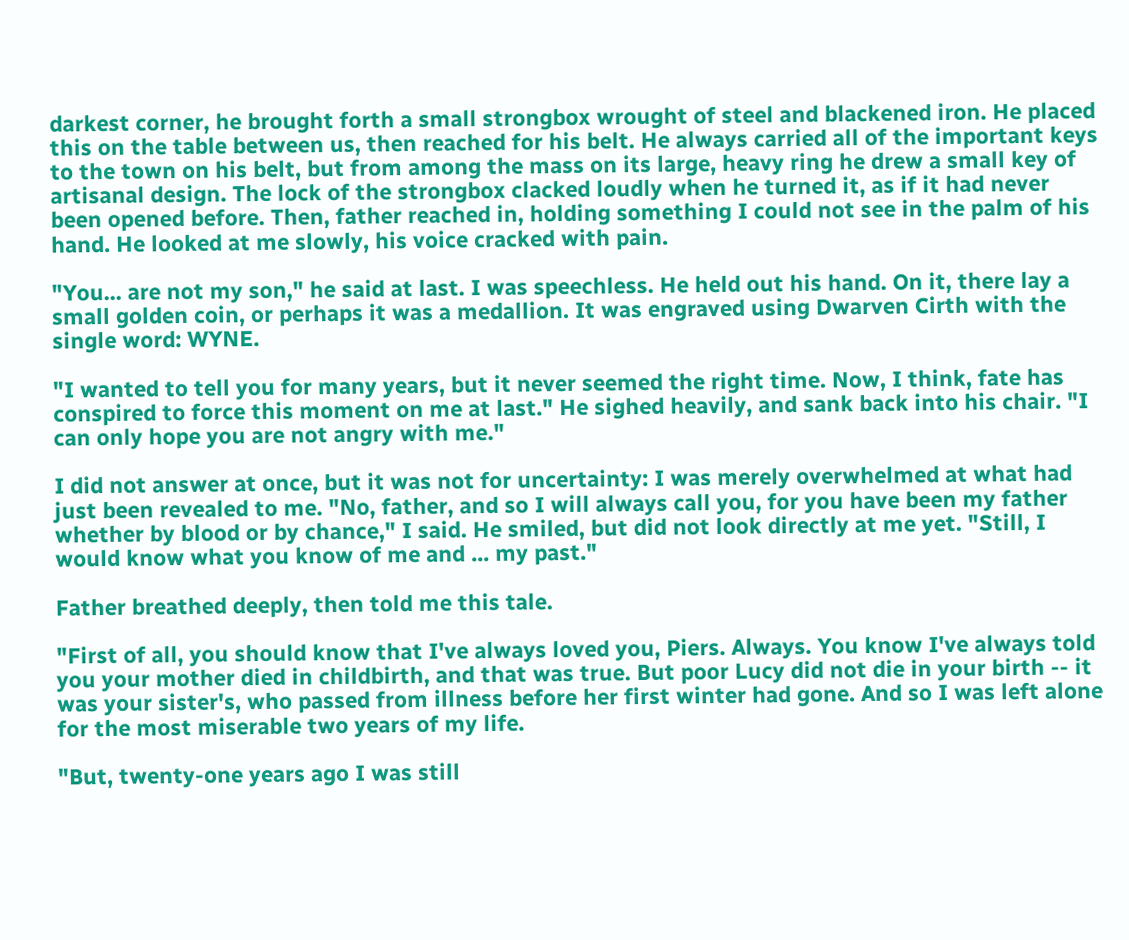darkest corner, he brought forth a small strongbox wrought of steel and blackened iron. He placed this on the table between us, then reached for his belt. He always carried all of the important keys to the town on his belt, but from among the mass on its large, heavy ring he drew a small key of artisanal design. The lock of the strongbox clacked loudly when he turned it, as if it had never been opened before. Then, father reached in, holding something I could not see in the palm of his hand. He looked at me slowly, his voice cracked with pain.

"You... are not my son," he said at last. I was speechless. He held out his hand. On it, there lay a small golden coin, or perhaps it was a medallion. It was engraved using Dwarven Cirth with the single word: WYNE.

"I wanted to tell you for many years, but it never seemed the right time. Now, I think, fate has conspired to force this moment on me at last." He sighed heavily, and sank back into his chair. "I can only hope you are not angry with me."

I did not answer at once, but it was not for uncertainty: I was merely overwhelmed at what had just been revealed to me. "No, father, and so I will always call you, for you have been my father whether by blood or by chance," I said. He smiled, but did not look directly at me yet. "Still, I would know what you know of me and ... my past."

Father breathed deeply, then told me this tale.

"First of all, you should know that I've always loved you, Piers. Always. You know I've always told you your mother died in childbirth, and that was true. But poor Lucy did not die in your birth -- it was your sister's, who passed from illness before her first winter had gone. And so I was left alone for the most miserable two years of my life.

"But, twenty-one years ago I was still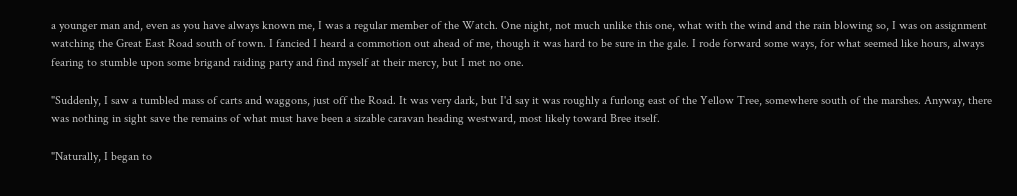a younger man and, even as you have always known me, I was a regular member of the Watch. One night, not much unlike this one, what with the wind and the rain blowing so, I was on assignment watching the Great East Road south of town. I fancied I heard a commotion out ahead of me, though it was hard to be sure in the gale. I rode forward some ways, for what seemed like hours, always fearing to stumble upon some brigand raiding party and find myself at their mercy, but I met no one.

"Suddenly, I saw a tumbled mass of carts and waggons, just off the Road. It was very dark, but I'd say it was roughly a furlong east of the Yellow Tree, somewhere south of the marshes. Anyway, there was nothing in sight save the remains of what must have been a sizable caravan heading westward, most likely toward Bree itself.

"Naturally, I began to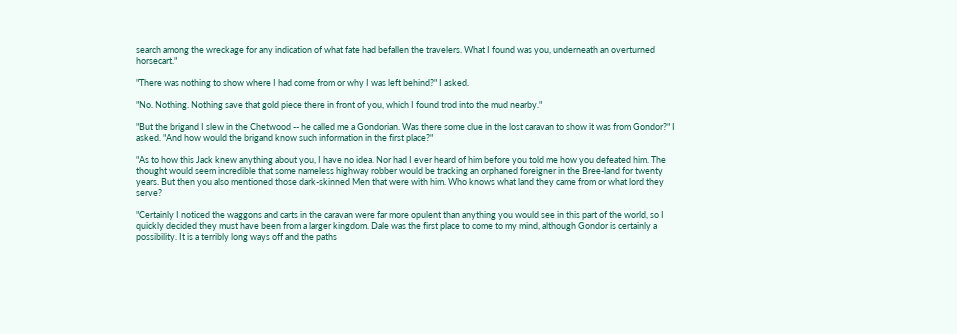search among the wreckage for any indication of what fate had befallen the travelers. What I found was you, underneath an overturned horsecart."

"There was nothing to show where I had come from or why I was left behind?" I asked.

"No. Nothing. Nothing save that gold piece there in front of you, which I found trod into the mud nearby."

"But the brigand I slew in the Chetwood -- he called me a Gondorian. Was there some clue in the lost caravan to show it was from Gondor?" I asked. "And how would the brigand know such information in the first place?"

"As to how this Jack knew anything about you, I have no idea. Nor had I ever heard of him before you told me how you defeated him. The thought would seem incredible that some nameless highway robber would be tracking an orphaned foreigner in the Bree-land for twenty years. But then you also mentioned those dark-skinned Men that were with him. Who knows what land they came from or what lord they serve?

"Certainly I noticed the waggons and carts in the caravan were far more opulent than anything you would see in this part of the world, so I quickly decided they must have been from a larger kingdom. Dale was the first place to come to my mind, although Gondor is certainly a possibility. It is a terribly long ways off and the paths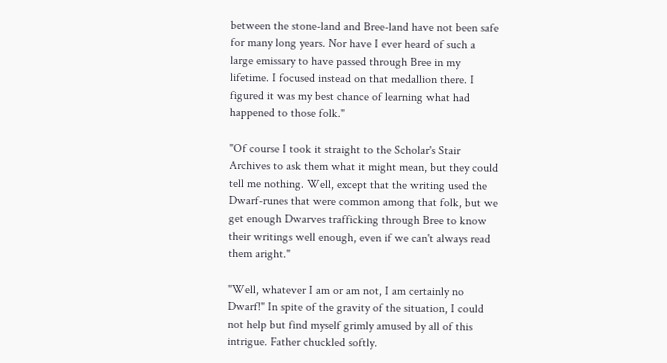between the stone-land and Bree-land have not been safe for many long years. Nor have I ever heard of such a large emissary to have passed through Bree in my lifetime. I focused instead on that medallion there. I figured it was my best chance of learning what had happened to those folk."

"Of course I took it straight to the Scholar's Stair Archives to ask them what it might mean, but they could tell me nothing. Well, except that the writing used the Dwarf-runes that were common among that folk, but we get enough Dwarves trafficking through Bree to know their writings well enough, even if we can't always read them aright."

"Well, whatever I am or am not, I am certainly no Dwarf!" In spite of the gravity of the situation, I could not help but find myself grimly amused by all of this intrigue. Father chuckled softly.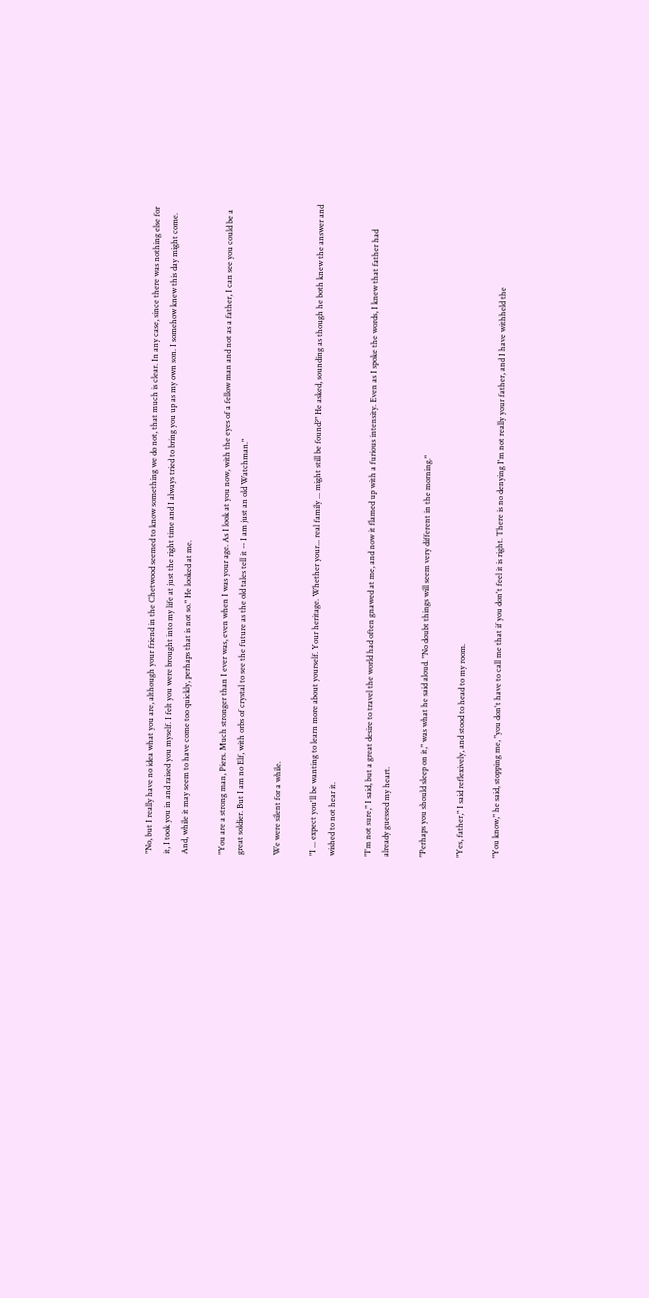"No, but I really have no idea what you are, although your friend in the Chetwood seemed to know something we do not, that much is clear. In any case, since there was nothing else for it, I took you in and raised you myself. I felt you were brought into my life at just the right time and I always tried to bring you up as my own son. I somehow knew this day might come. And, while it may seem to have come too quickly, perhaps that is not so." He looked at me.

"You are a strong man, Piers. Much stronger than I ever was, even when I was your age. As I look at you now, with the eyes of a fellow man and not as a father, I can see you could be a great soldier. But I am no Elf, with orbs of crystal to see the future as the old tales tell it -- I am just an old Watchman."

We were silent for a while.

"I ... expect you'll be wanting to learn more about yourself. Your heritage. Whether your... real family ... might still be found?" He asked, sounding as though he both knew the answer and wished to not hear it.

"I'm not sure," I said, but a great desire to travel the world had often gnawed at me, and now it flamed up with a furious intensity. Even as I spoke the words, I knew that father had already guessed my heart.

"Perhaps you should sleep on it," was what he said aloud. "No doubt things will seem very different in the morning."

"Yes, father," I said reflexively, and stood to head to my room.

"You know," he said, stopping me, "you don't have to call me that if you don't feel it is right. There is no denying I'm not really your father, and I have withheld the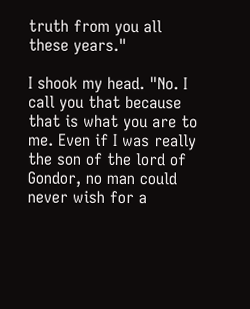truth from you all these years."

I shook my head. "No. I call you that because that is what you are to me. Even if I was really the son of the lord of Gondor, no man could never wish for a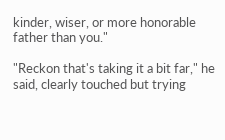kinder, wiser, or more honorable father than you."

"Reckon that's taking it a bit far," he said, clearly touched but trying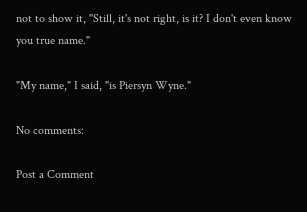not to show it, "Still, it's not right, is it? I don't even know you true name."

"My name," I said, "is Piersyn Wyne."

No comments:

Post a Comment